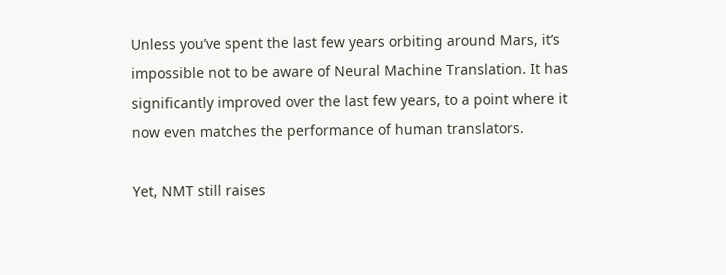Unless you’ve spent the last few years orbiting around Mars, it’s impossible not to be aware of Neural Machine Translation. It has significantly improved over the last few years, to a point where it now even matches the performance of human translators.

Yet, NMT still raises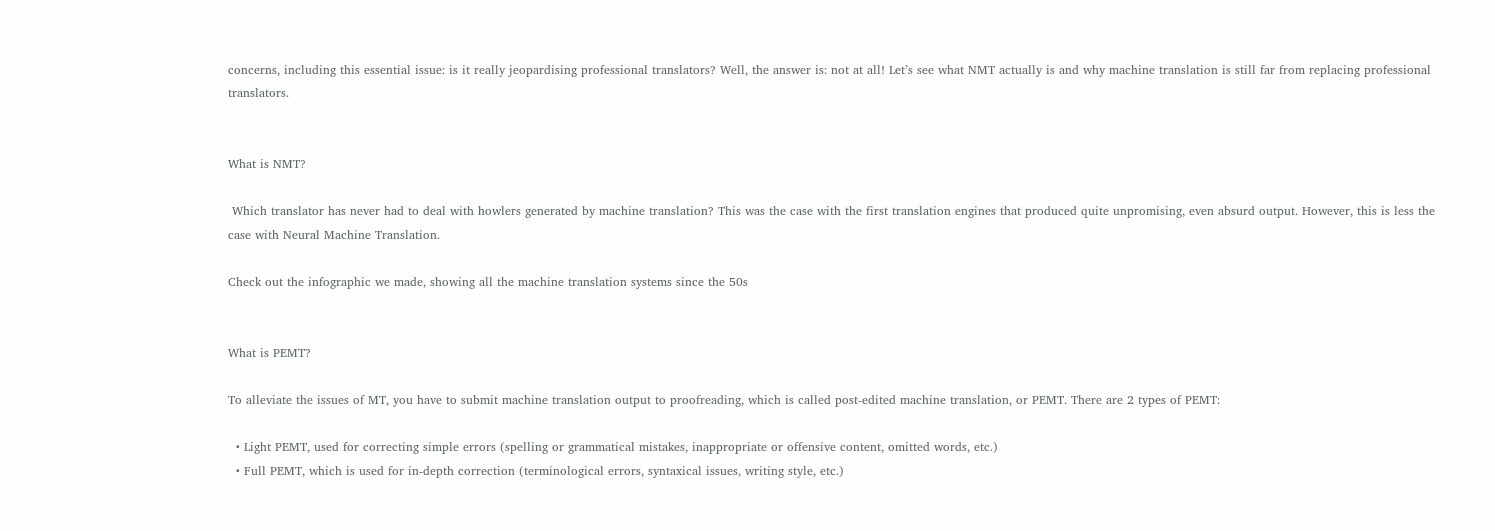concerns, including this essential issue: is it really jeopardising professional translators? Well, the answer is: not at all! Let’s see what NMT actually is and why machine translation is still far from replacing professional translators.


What is NMT?

 Which translator has never had to deal with howlers generated by machine translation? This was the case with the first translation engines that produced quite unpromising, even absurd output. However, this is less the case with Neural Machine Translation.

Check out the infographic we made, showing all the machine translation systems since the 50s


What is PEMT?

To alleviate the issues of MT, you have to submit machine translation output to proofreading, which is called post-edited machine translation, or PEMT. There are 2 types of PEMT:

  • Light PEMT, used for correcting simple errors (spelling or grammatical mistakes, inappropriate or offensive content, omitted words, etc.)
  • Full PEMT, which is used for in-depth correction (terminological errors, syntaxical issues, writing style, etc.)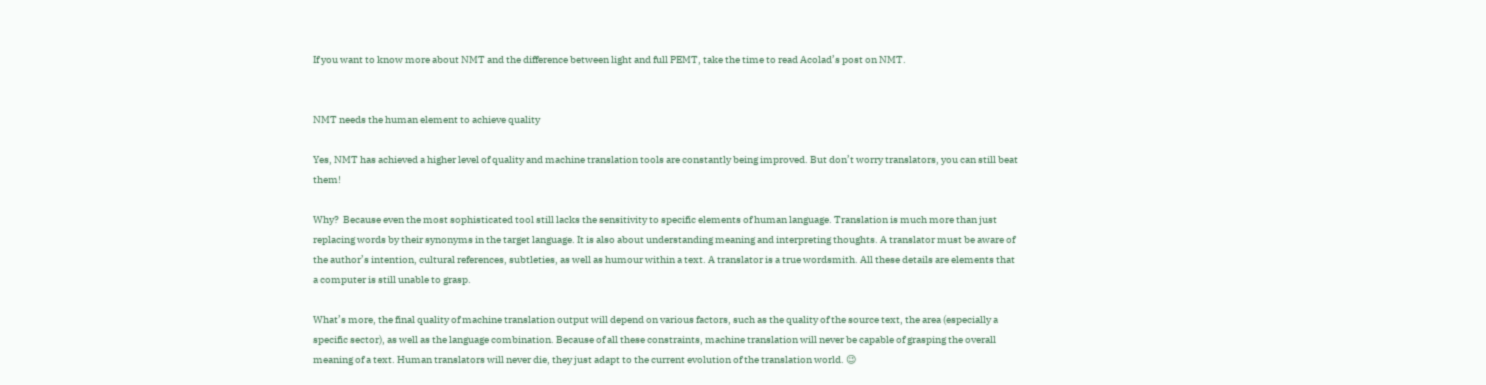If you want to know more about NMT and the difference between light and full PEMT, take the time to read Acolad’s post on NMT.


NMT needs the human element to achieve quality

Yes, NMT has achieved a higher level of quality and machine translation tools are constantly being improved. But don’t worry translators, you can still beat them!

Why?  Because even the most sophisticated tool still lacks the sensitivity to specific elements of human language. Translation is much more than just replacing words by their synonyms in the target language. It is also about understanding meaning and interpreting thoughts. A translator must be aware of the author’s intention, cultural references, subtleties, as well as humour within a text. A translator is a true wordsmith. All these details are elements that a computer is still unable to grasp.

What’s more, the final quality of machine translation output will depend on various factors, such as the quality of the source text, the area (especially a specific sector), as well as the language combination. Because of all these constraints, machine translation will never be capable of grasping the overall meaning of a text. Human translators will never die, they just adapt to the current evolution of the translation world. 😉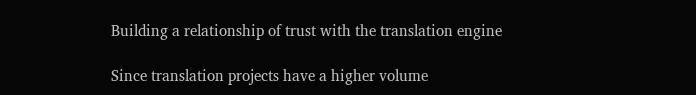Building a relationship of trust with the translation engine

Since translation projects have a higher volume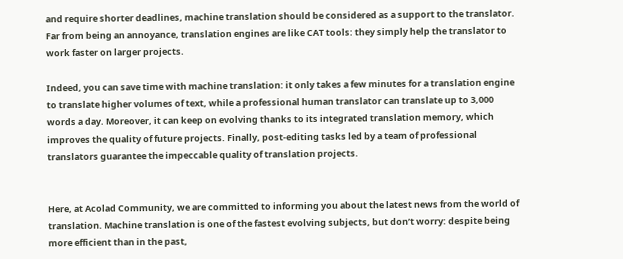and require shorter deadlines, machine translation should be considered as a support to the translator. Far from being an annoyance, translation engines are like CAT tools: they simply help the translator to work faster on larger projects.

Indeed, you can save time with machine translation: it only takes a few minutes for a translation engine to translate higher volumes of text, while a professional human translator can translate up to 3,000 words a day. Moreover, it can keep on evolving thanks to its integrated translation memory, which improves the quality of future projects. Finally, post-editing tasks led by a team of professional translators guarantee the impeccable quality of translation projects.


Here, at Acolad Community, we are committed to informing you about the latest news from the world of translation. Machine translation is one of the fastest evolving subjects, but don’t worry: despite being more efficient than in the past,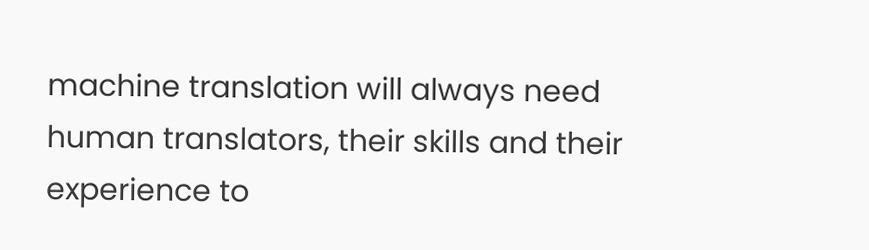machine translation will always need human translators, their skills and their experience to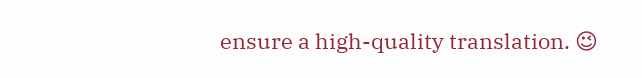ensure a high-quality translation. 😉